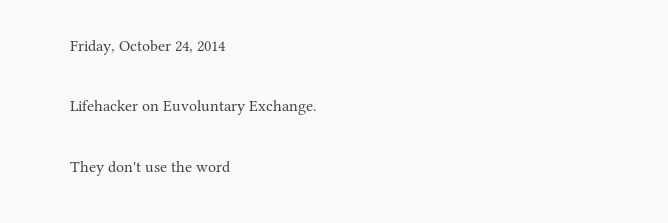Friday, October 24, 2014

Lifehacker on Euvoluntary Exchange.

They don't use the word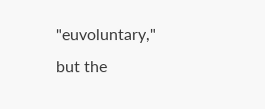"euvoluntary," but the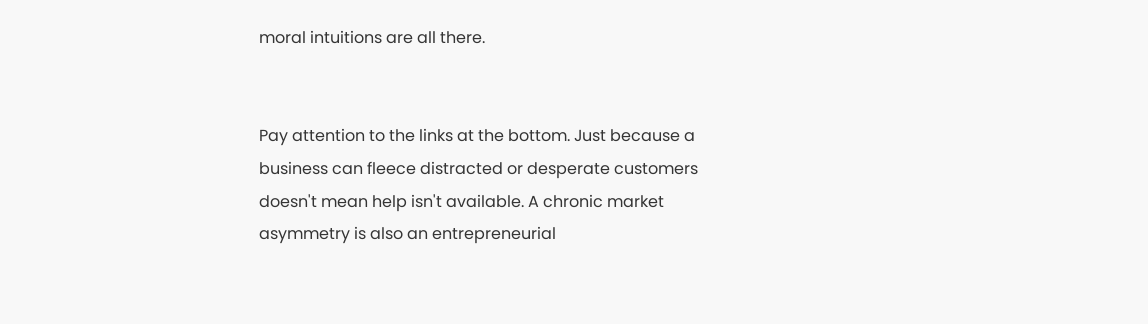moral intuitions are all there.


Pay attention to the links at the bottom. Just because a business can fleece distracted or desperate customers doesn't mean help isn't available. A chronic market asymmetry is also an entrepreneurial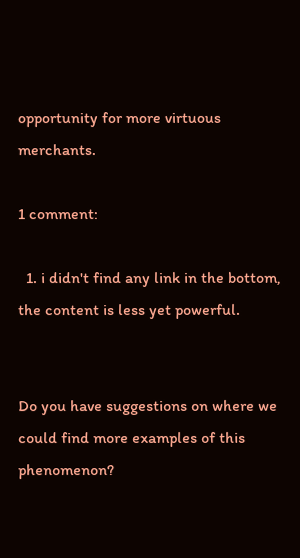opportunity for more virtuous merchants.

1 comment:

  1. i didn't find any link in the bottom, the content is less yet powerful.


Do you have suggestions on where we could find more examples of this phenomenon?